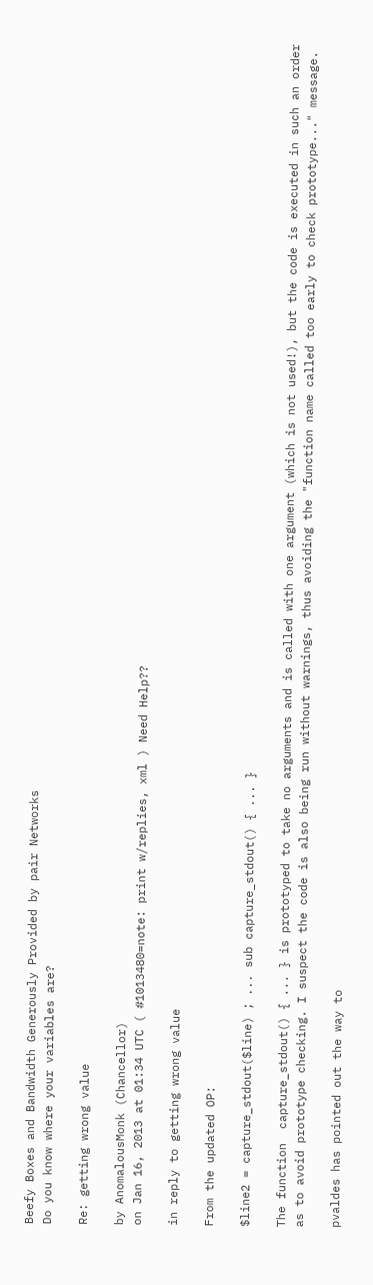Beefy Boxes and Bandwidth Generously Provided by pair Networks
Do you know where your variables are?

Re: getting wrong value

by AnomalousMonk (Chancellor)
on Jan 16, 2013 at 01:34 UTC ( #1013480=note: print w/replies, xml ) Need Help??

in reply to getting wrong value

From the updated OP:

$line2 = capture_stdout($line) ; ... sub capture_stdout() { ... }

The function  capture_stdout() { ... } is prototyped to take no arguments and is called with one argument (which is not used!), but the code is executed in such an order as to avoid prototype checking. I suspect the code is also being run without warnings, thus avoiding the "function name called too early to check prototype..." message.

pvaldes has pointed out the way to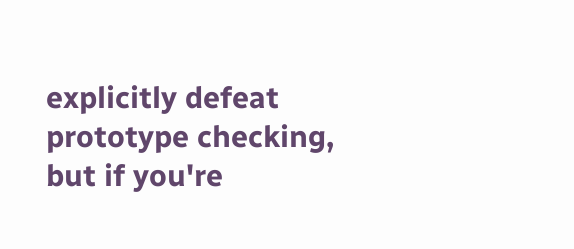explicitly defeat prototype checking, but if you're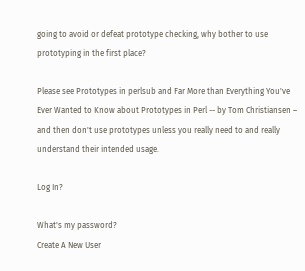going to avoid or defeat prototype checking, why bother to use prototyping in the first place?

Please see Prototypes in perlsub and Far More than Everything You've Ever Wanted to Know about Prototypes in Perl -- by Tom Christiansen – and then don't use prototypes unless you really need to and really understand their intended usage.

Log In?

What's my password?
Create A New User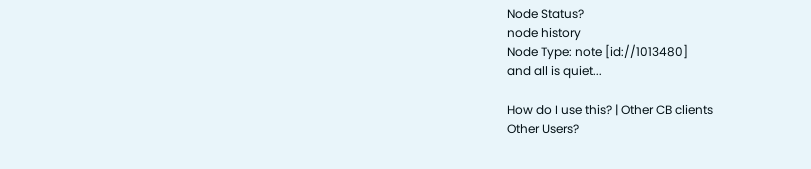Node Status?
node history
Node Type: note [id://1013480]
and all is quiet...

How do I use this? | Other CB clients
Other Users?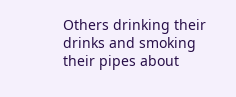Others drinking their drinks and smoking their pipes about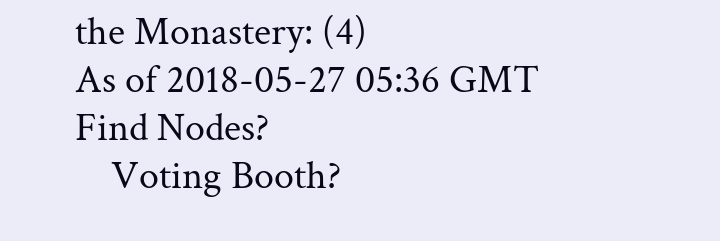the Monastery: (4)
As of 2018-05-27 05:36 GMT
Find Nodes?
    Voting Booth?